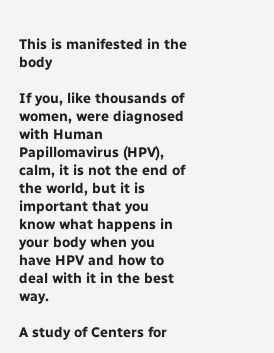This is manifested in the body

If you, like thousands of women, were diagnosed with Human Papillomavirus (HPV), calm, it is not the end of the world, but it is important that you know what happens in your body when you have HPV and how to deal with it in the best way.

A study of Centers for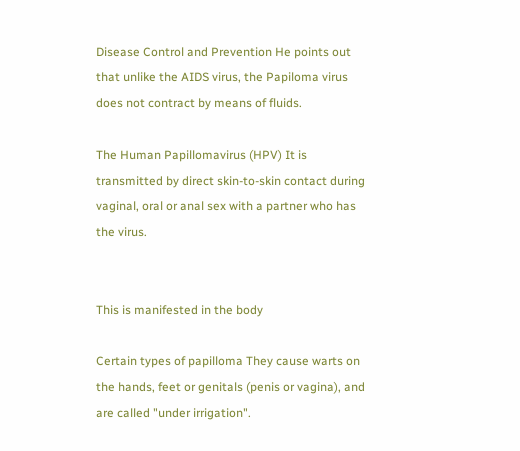Disease Control and Prevention He points out that unlike the AIDS virus, the Papiloma virus does not contract by means of fluids.

The Human Papillomavirus (HPV) It is transmitted by direct skin-to-skin contact during vaginal, oral or anal sex with a partner who has the virus.


This is manifested in the body

Certain types of papilloma They cause warts on the hands, feet or genitals (penis or vagina), and are called "under irrigation".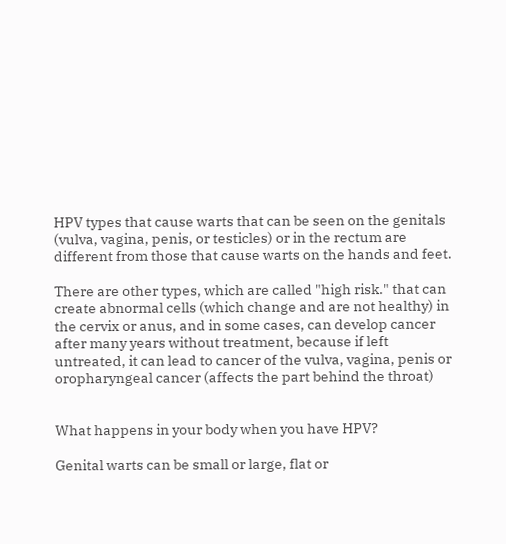HPV types that cause warts that can be seen on the genitals (vulva, vagina, penis, or testicles) or in the rectum are different from those that cause warts on the hands and feet.

There are other types, which are called "high risk." that can create abnormal cells (which change and are not healthy) in the cervix or anus, and in some cases, can develop cancer after many years without treatment, because if left untreated, it can lead to cancer of the vulva, vagina, penis or oropharyngeal cancer (affects the part behind the throat)


What happens in your body when you have HPV?

Genital warts can be small or large, flat or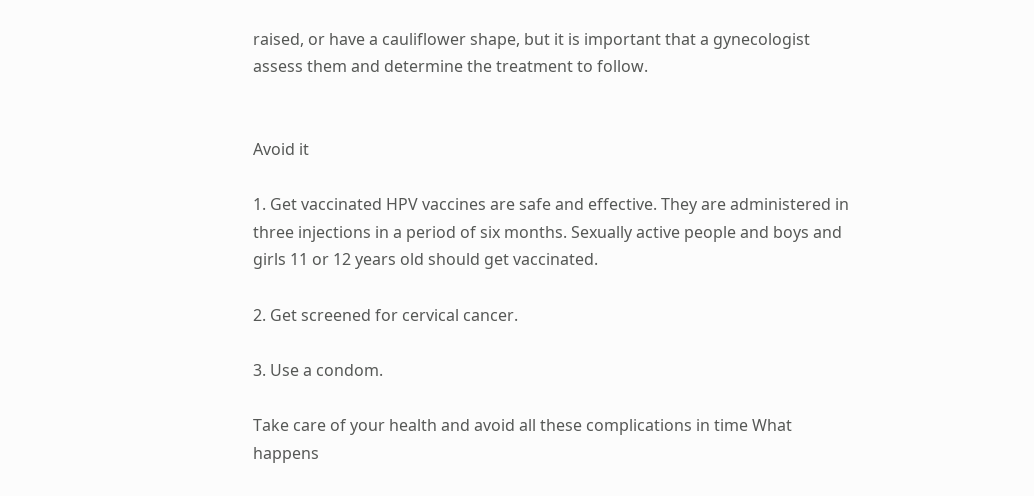raised, or have a cauliflower shape, but it is important that a gynecologist assess them and determine the treatment to follow.


Avoid it

1. Get vaccinated HPV vaccines are safe and effective. They are administered in three injections in a period of six months. Sexually active people and boys and girls 11 or 12 years old should get vaccinated.

2. Get screened for cervical cancer.

3. Use a condom.

Take care of your health and avoid all these complications in time What happens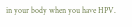in your body when you have HPV.